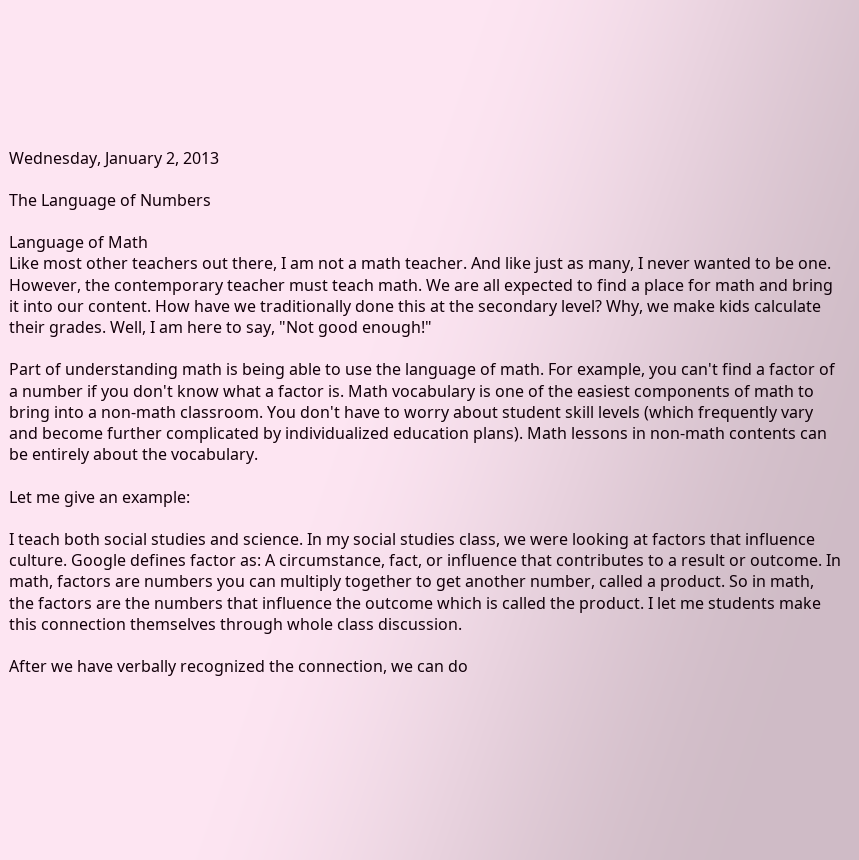Wednesday, January 2, 2013

The Language of Numbers

Language of Math
Like most other teachers out there, I am not a math teacher. And like just as many, I never wanted to be one. However, the contemporary teacher must teach math. We are all expected to find a place for math and bring it into our content. How have we traditionally done this at the secondary level? Why, we make kids calculate their grades. Well, I am here to say, "Not good enough!"

Part of understanding math is being able to use the language of math. For example, you can't find a factor of a number if you don't know what a factor is. Math vocabulary is one of the easiest components of math to bring into a non-math classroom. You don't have to worry about student skill levels (which frequently vary and become further complicated by individualized education plans). Math lessons in non-math contents can be entirely about the vocabulary.

Let me give an example:

I teach both social studies and science. In my social studies class, we were looking at factors that influence culture. Google defines factor as: A circumstance, fact, or influence that contributes to a result or outcome. In math, factors are numbers you can multiply together to get another number, called a product. So in math, the factors are the numbers that influence the outcome which is called the product. I let me students make this connection themselves through whole class discussion.

After we have verbally recognized the connection, we can do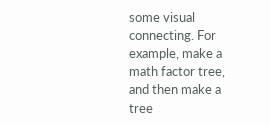some visual connecting. For example, make a math factor tree, and then make a tree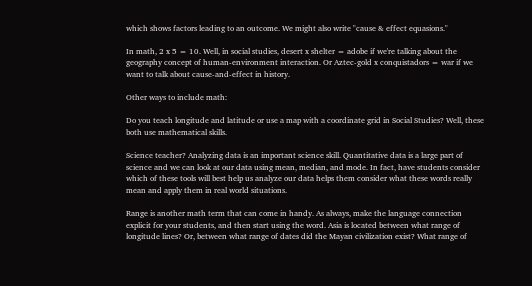which shows factors leading to an outcome. We might also write "cause & effect equasions."

In math, 2 x 5 = 10. Well, in social studies, desert x shelter = adobe if we're talking about the geography concept of human-environment interaction. Or Aztec-gold x conquistadors = war if we want to talk about cause-and-effect in history.

Other ways to include math:

Do you teach longitude and latitude or use a map with a coordinate grid in Social Studies? Well, these both use mathematical skills.

Science teacher? Analyzing data is an important science skill. Quantitative data is a large part of science and we can look at our data using mean, median, and mode. In fact, have students consider which of these tools will best help us analyze our data helps them consider what these words really mean and apply them in real world situations.

Range is another math term that can come in handy. As always, make the language connection explicit for your students, and then start using the word. Asia is located between what range of longitude lines? Or, between what range of dates did the Mayan civilization exist? What range of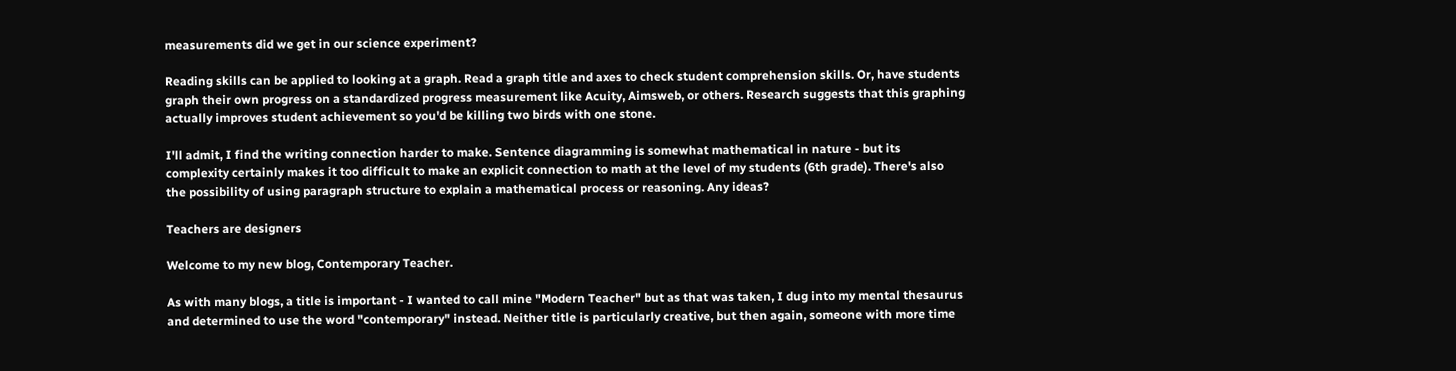measurements did we get in our science experiment?

Reading skills can be applied to looking at a graph. Read a graph title and axes to check student comprehension skills. Or, have students graph their own progress on a standardized progress measurement like Acuity, Aimsweb, or others. Research suggests that this graphing actually improves student achievement so you'd be killing two birds with one stone.

I'll admit, I find the writing connection harder to make. Sentence diagramming is somewhat mathematical in nature - but its complexity certainly makes it too difficult to make an explicit connection to math at the level of my students (6th grade). There's also the possibility of using paragraph structure to explain a mathematical process or reasoning. Any ideas?

Teachers are designers

Welcome to my new blog, Contemporary Teacher.

As with many blogs, a title is important - I wanted to call mine "Modern Teacher" but as that was taken, I dug into my mental thesaurus and determined to use the word "contemporary" instead. Neither title is particularly creative, but then again, someone with more time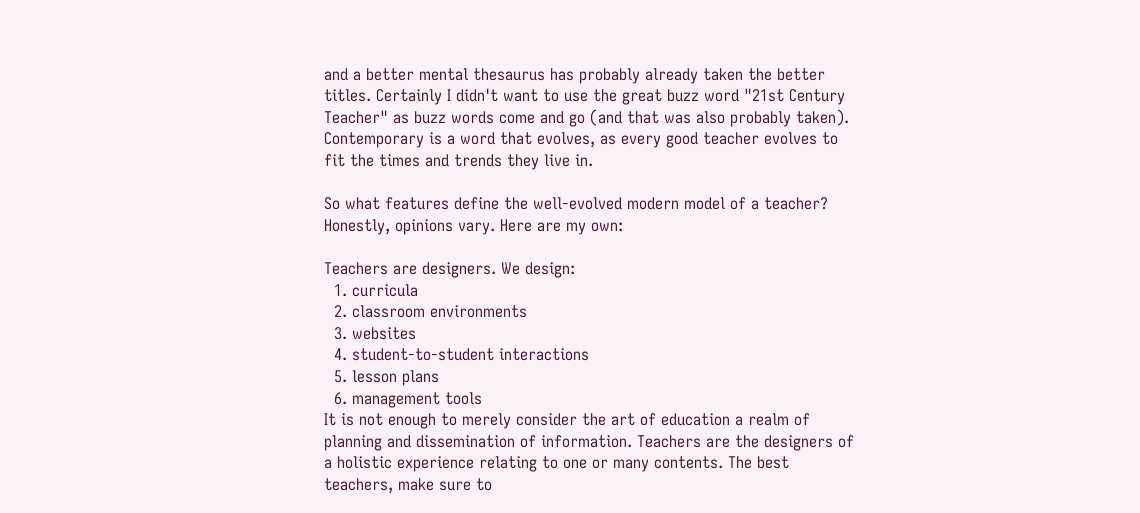and a better mental thesaurus has probably already taken the better titles. Certainly I didn't want to use the great buzz word "21st Century Teacher" as buzz words come and go (and that was also probably taken). Contemporary is a word that evolves, as every good teacher evolves to fit the times and trends they live in.

So what features define the well-evolved modern model of a teacher? Honestly, opinions vary. Here are my own:

Teachers are designers. We design:
  1. curricula
  2. classroom environments
  3. websites
  4. student-to-student interactions
  5. lesson plans
  6. management tools
It is not enough to merely consider the art of education a realm of planning and dissemination of information. Teachers are the designers of a holistic experience relating to one or many contents. The best teachers, make sure to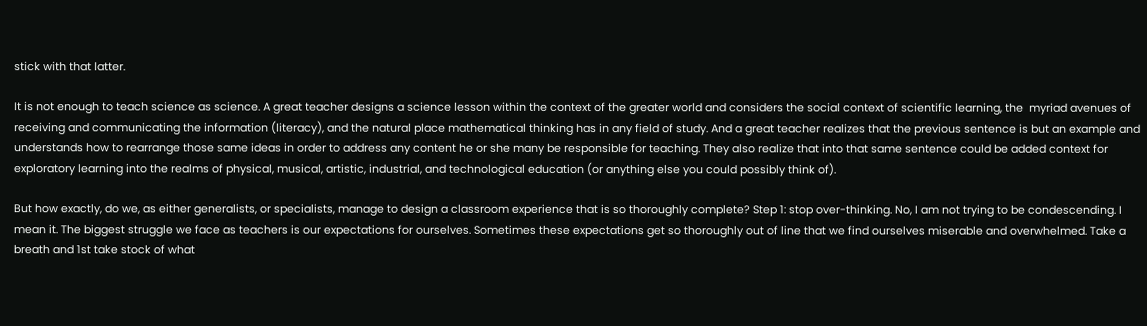stick with that latter.

It is not enough to teach science as science. A great teacher designs a science lesson within the context of the greater world and considers the social context of scientific learning, the  myriad avenues of receiving and communicating the information (literacy), and the natural place mathematical thinking has in any field of study. And a great teacher realizes that the previous sentence is but an example and understands how to rearrange those same ideas in order to address any content he or she many be responsible for teaching. They also realize that into that same sentence could be added context for exploratory learning into the realms of physical, musical, artistic, industrial, and technological education (or anything else you could possibly think of).

But how exactly, do we, as either generalists, or specialists, manage to design a classroom experience that is so thoroughly complete? Step 1: stop over-thinking. No, I am not trying to be condescending. I mean it. The biggest struggle we face as teachers is our expectations for ourselves. Sometimes these expectations get so thoroughly out of line that we find ourselves miserable and overwhelmed. Take a breath and 1st take stock of what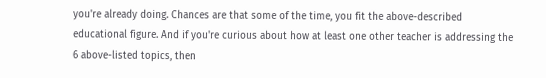you're already doing. Chances are that some of the time, you fit the above-described educational figure. And if you're curious about how at least one other teacher is addressing the 6 above-listed topics, then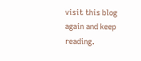visit this blog again and keep reading.